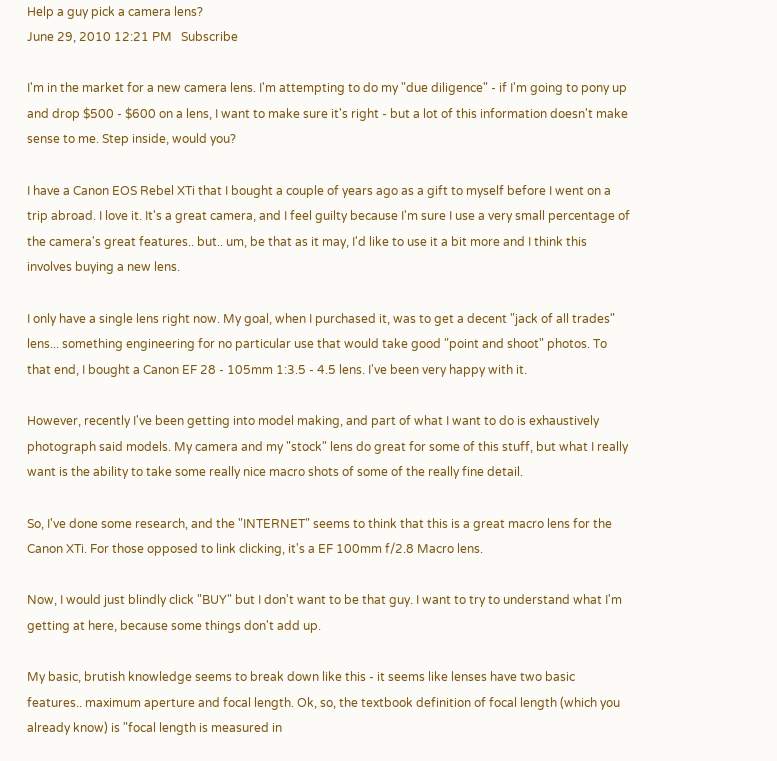Help a guy pick a camera lens?
June 29, 2010 12:21 PM   Subscribe

I'm in the market for a new camera lens. I'm attempting to do my "due diligence" - if I'm going to pony up and drop $500 - $600 on a lens, I want to make sure it's right - but a lot of this information doesn't make sense to me. Step inside, would you?

I have a Canon EOS Rebel XTi that I bought a couple of years ago as a gift to myself before I went on a trip abroad. I love it. It's a great camera, and I feel guilty because I'm sure I use a very small percentage of the camera's great features.. but.. um, be that as it may, I'd like to use it a bit more and I think this involves buying a new lens.

I only have a single lens right now. My goal, when I purchased it, was to get a decent "jack of all trades" lens... something engineering for no particular use that would take good "point and shoot" photos. To that end, I bought a Canon EF 28 - 105mm 1:3.5 - 4.5 lens. I've been very happy with it.

However, recently I've been getting into model making, and part of what I want to do is exhaustively photograph said models. My camera and my "stock" lens do great for some of this stuff, but what I really want is the ability to take some really nice macro shots of some of the really fine detail.

So, I've done some research, and the "INTERNET" seems to think that this is a great macro lens for the Canon XTi. For those opposed to link clicking, it's a EF 100mm f/2.8 Macro lens.

Now, I would just blindly click "BUY" but I don't want to be that guy. I want to try to understand what I'm getting at here, because some things don't add up.

My basic, brutish knowledge seems to break down like this - it seems like lenses have two basic features.. maximum aperture and focal length. Ok, so, the textbook definition of focal length (which you already know) is "focal length is measured in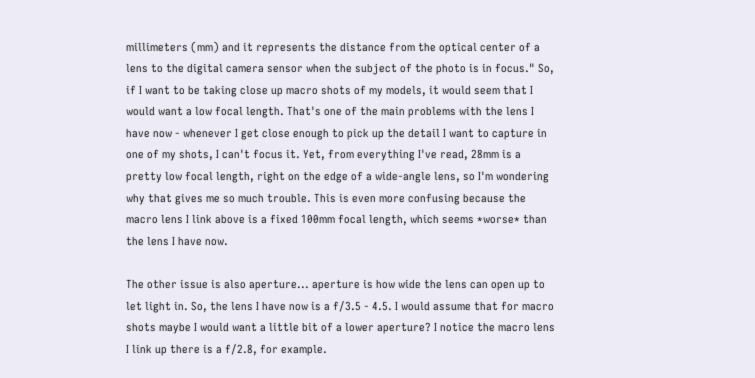millimeters (mm) and it represents the distance from the optical center of a lens to the digital camera sensor when the subject of the photo is in focus." So, if I want to be taking close up macro shots of my models, it would seem that I would want a low focal length. That's one of the main problems with the lens I have now - whenever I get close enough to pick up the detail I want to capture in one of my shots, I can't focus it. Yet, from everything I've read, 28mm is a pretty low focal length, right on the edge of a wide-angle lens, so I'm wondering why that gives me so much trouble. This is even more confusing because the macro lens I link above is a fixed 100mm focal length, which seems *worse* than the lens I have now.

The other issue is also aperture... aperture is how wide the lens can open up to let light in. So, the lens I have now is a f/3.5 - 4.5. I would assume that for macro shots maybe I would want a little bit of a lower aperture? I notice the macro lens I link up there is a f/2.8, for example.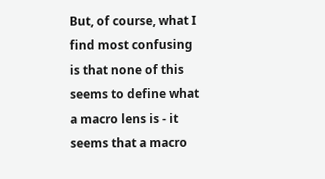But, of course, what I find most confusing is that none of this seems to define what a macro lens is - it seems that a macro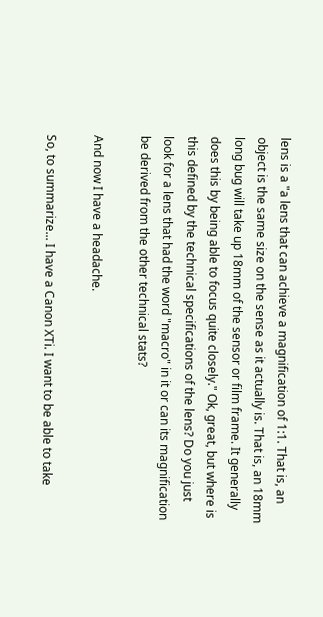lens is a "a lens that can achieve a magnification of 1:1. That is, an object is the same size on the sense as it actually is. That is, an 18mm long bug will take up 18mm of the sensor or film frame. It generally does this by being able to focus quite closely." Ok, great, but where is this defined by the technical specifications of the lens? Do you just look for a lens that had the word "macro" in it or can its magnification be derived from the other technical stats?

And now I have a headache.

So, to summarize... I have a Canon XTi. I want to be able to take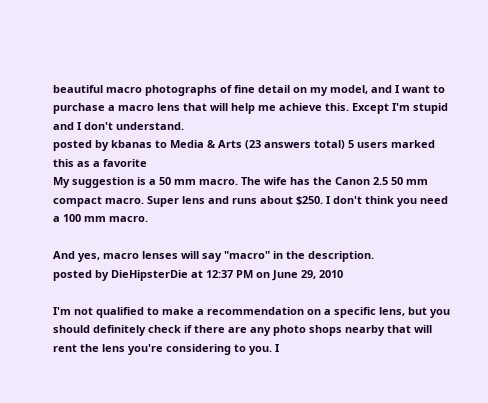beautiful macro photographs of fine detail on my model, and I want to purchase a macro lens that will help me achieve this. Except I'm stupid and I don't understand.
posted by kbanas to Media & Arts (23 answers total) 5 users marked this as a favorite
My suggestion is a 50 mm macro. The wife has the Canon 2.5 50 mm compact macro. Super lens and runs about $250. I don't think you need a 100 mm macro.

And yes, macro lenses will say "macro" in the description.
posted by DieHipsterDie at 12:37 PM on June 29, 2010

I'm not qualified to make a recommendation on a specific lens, but you should definitely check if there are any photo shops nearby that will rent the lens you're considering to you. I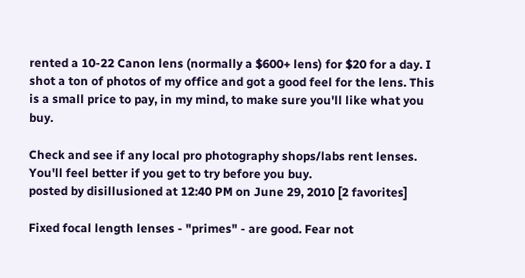rented a 10-22 Canon lens (normally a $600+ lens) for $20 for a day. I shot a ton of photos of my office and got a good feel for the lens. This is a small price to pay, in my mind, to make sure you'll like what you buy.

Check and see if any local pro photography shops/labs rent lenses. You'll feel better if you get to try before you buy.
posted by disillusioned at 12:40 PM on June 29, 2010 [2 favorites]

Fixed focal length lenses - "primes" - are good. Fear not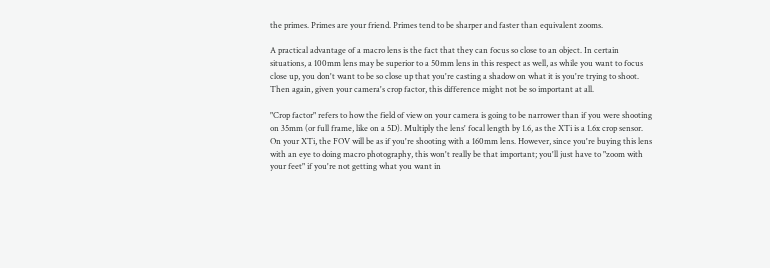the primes. Primes are your friend. Primes tend to be sharper and faster than equivalent zooms.

A practical advantage of a macro lens is the fact that they can focus so close to an object. In certain situations, a 100mm lens may be superior to a 50mm lens in this respect as well, as while you want to focus close up, you don't want to be so close up that you're casting a shadow on what it is you're trying to shoot. Then again, given your camera's crop factor, this difference might not be so important at all.

"Crop factor" refers to how the field of view on your camera is going to be narrower than if you were shooting on 35mm (or full frame, like on a 5D). Multiply the lens' focal length by 1.6, as the XTi is a 1.6x crop sensor. On your XTi, the FOV will be as if you're shooting with a 160mm lens. However, since you're buying this lens with an eye to doing macro photography, this won't really be that important; you'll just have to "zoom with your feet" if you're not getting what you want in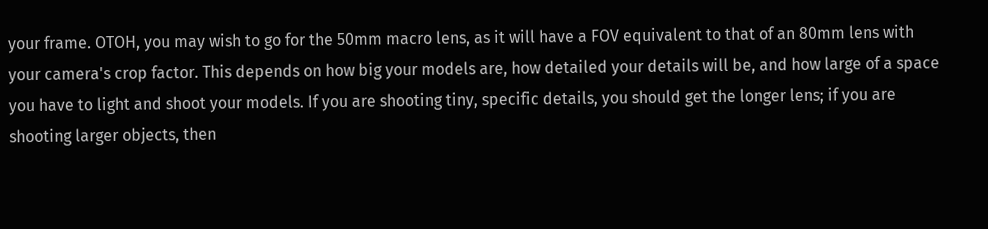your frame. OTOH, you may wish to go for the 50mm macro lens, as it will have a FOV equivalent to that of an 80mm lens with your camera's crop factor. This depends on how big your models are, how detailed your details will be, and how large of a space you have to light and shoot your models. If you are shooting tiny, specific details, you should get the longer lens; if you are shooting larger objects, then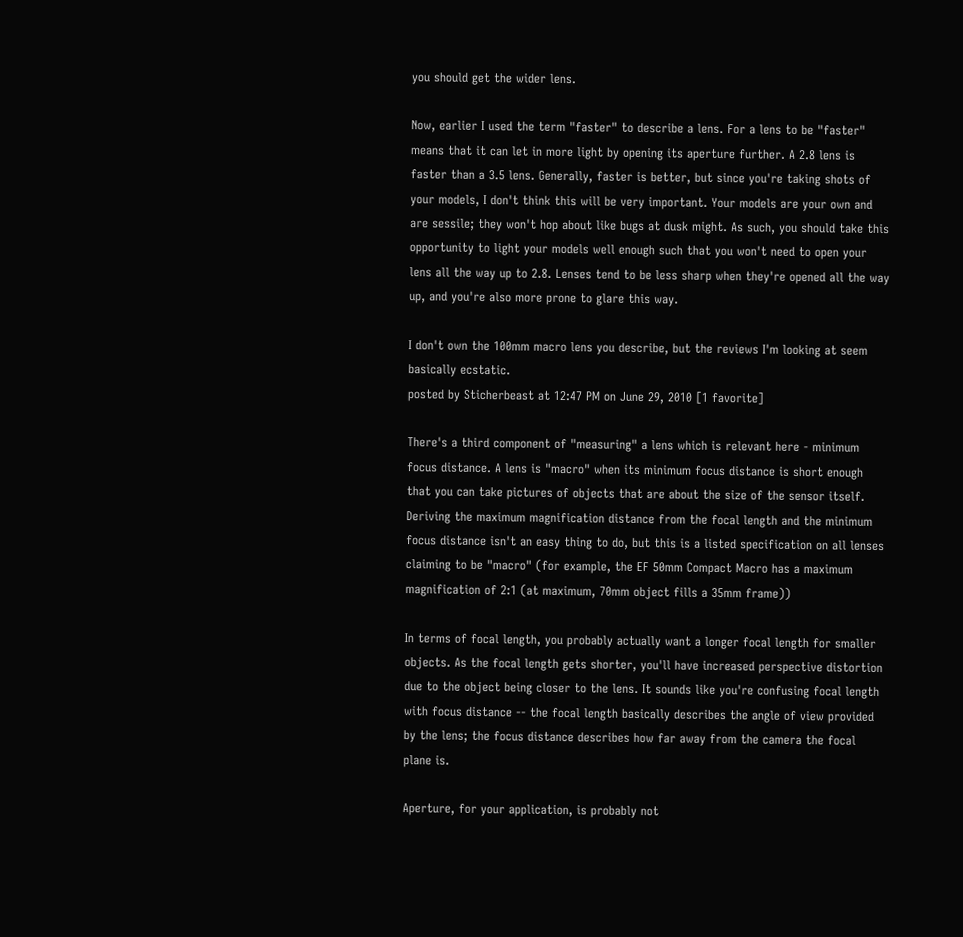you should get the wider lens.

Now, earlier I used the term "faster" to describe a lens. For a lens to be "faster" means that it can let in more light by opening its aperture further. A 2.8 lens is faster than a 3.5 lens. Generally, faster is better, but since you're taking shots of your models, I don't think this will be very important. Your models are your own and are sessile; they won't hop about like bugs at dusk might. As such, you should take this opportunity to light your models well enough such that you won't need to open your lens all the way up to 2.8. Lenses tend to be less sharp when they're opened all the way up, and you're also more prone to glare this way.

I don't own the 100mm macro lens you describe, but the reviews I'm looking at seem basically ecstatic.
posted by Sticherbeast at 12:47 PM on June 29, 2010 [1 favorite]

There's a third component of "measuring" a lens which is relevant here - minimum focus distance. A lens is "macro" when its minimum focus distance is short enough that you can take pictures of objects that are about the size of the sensor itself. Deriving the maximum magnification distance from the focal length and the minimum focus distance isn't an easy thing to do, but this is a listed specification on all lenses claiming to be "macro" (for example, the EF 50mm Compact Macro has a maximum magnification of 2:1 (at maximum, 70mm object fills a 35mm frame))

In terms of focal length, you probably actually want a longer focal length for smaller objects. As the focal length gets shorter, you'll have increased perspective distortion due to the object being closer to the lens. It sounds like you're confusing focal length with focus distance -- the focal length basically describes the angle of view provided by the lens; the focus distance describes how far away from the camera the focal plane is.

Aperture, for your application, is probably not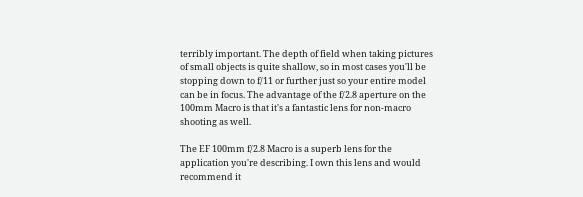terribly important. The depth of field when taking pictures of small objects is quite shallow, so in most cases you'll be stopping down to f/11 or further just so your entire model can be in focus. The advantage of the f/2.8 aperture on the 100mm Macro is that it's a fantastic lens for non-macro shooting as well.

The EF 100mm f/2.8 Macro is a superb lens for the application you're describing. I own this lens and would recommend it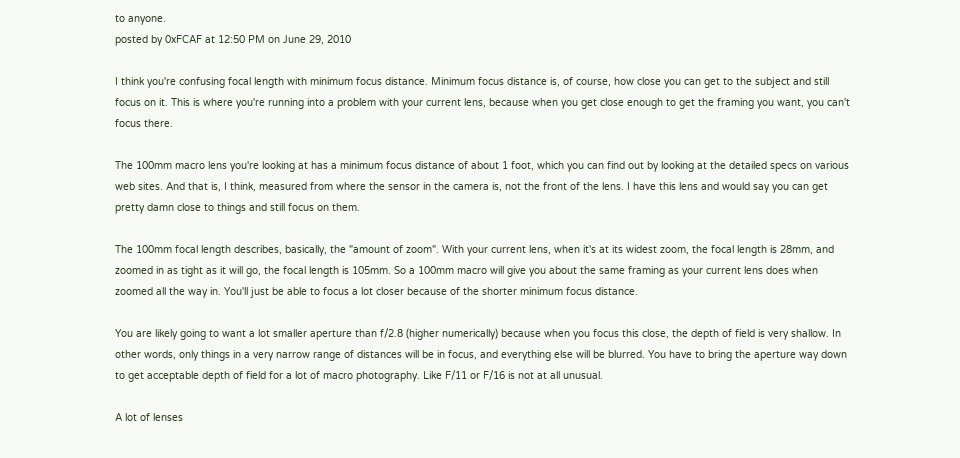to anyone.
posted by 0xFCAF at 12:50 PM on June 29, 2010

I think you're confusing focal length with minimum focus distance. Minimum focus distance is, of course, how close you can get to the subject and still focus on it. This is where you're running into a problem with your current lens, because when you get close enough to get the framing you want, you can't focus there.

The 100mm macro lens you're looking at has a minimum focus distance of about 1 foot, which you can find out by looking at the detailed specs on various web sites. And that is, I think, measured from where the sensor in the camera is, not the front of the lens. I have this lens and would say you can get pretty damn close to things and still focus on them.

The 100mm focal length describes, basically, the "amount of zoom". With your current lens, when it's at its widest zoom, the focal length is 28mm, and zoomed in as tight as it will go, the focal length is 105mm. So a 100mm macro will give you about the same framing as your current lens does when zoomed all the way in. You'll just be able to focus a lot closer because of the shorter minimum focus distance.

You are likely going to want a lot smaller aperture than f/2.8 (higher numerically) because when you focus this close, the depth of field is very shallow. In other words, only things in a very narrow range of distances will be in focus, and everything else will be blurred. You have to bring the aperture way down to get acceptable depth of field for a lot of macro photography. Like F/11 or F/16 is not at all unusual.

A lot of lenses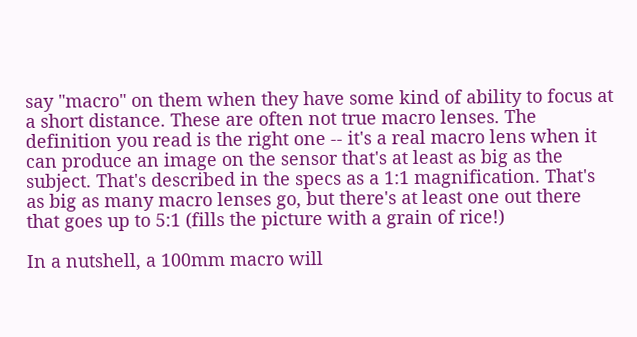say "macro" on them when they have some kind of ability to focus at a short distance. These are often not true macro lenses. The definition you read is the right one -- it's a real macro lens when it can produce an image on the sensor that's at least as big as the subject. That's described in the specs as a 1:1 magnification. That's as big as many macro lenses go, but there's at least one out there that goes up to 5:1 (fills the picture with a grain of rice!)

In a nutshell, a 100mm macro will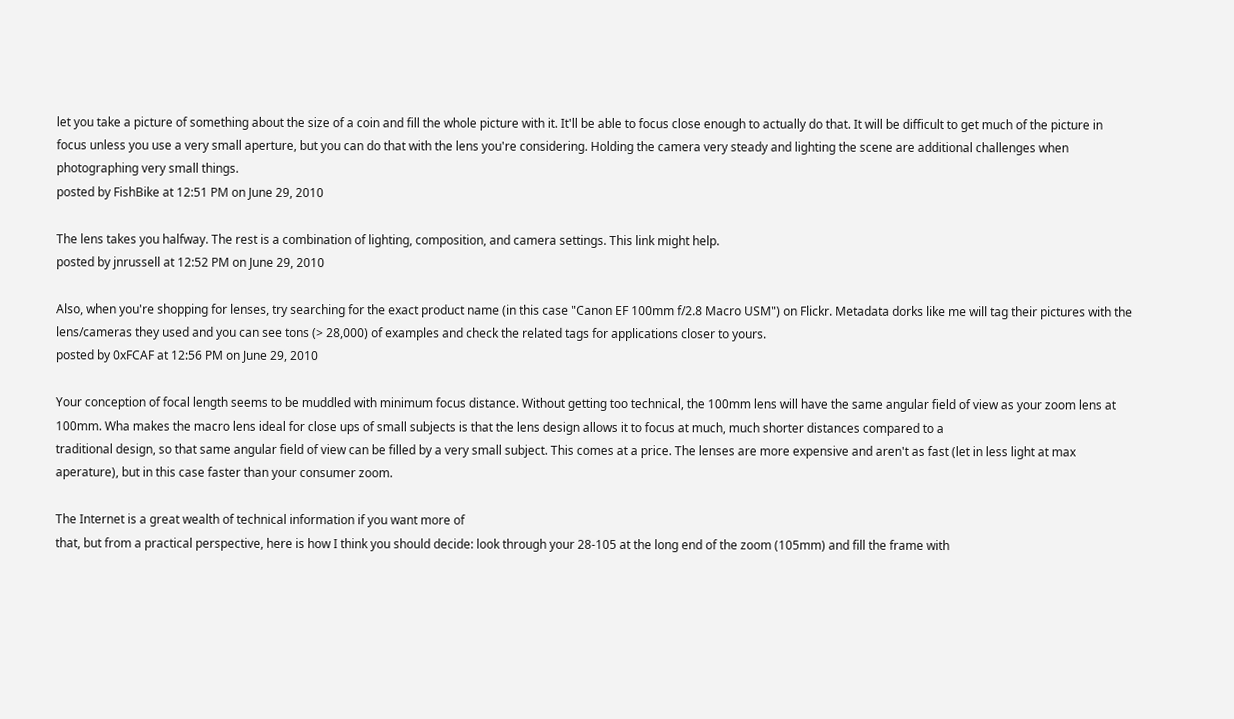let you take a picture of something about the size of a coin and fill the whole picture with it. It'll be able to focus close enough to actually do that. It will be difficult to get much of the picture in focus unless you use a very small aperture, but you can do that with the lens you're considering. Holding the camera very steady and lighting the scene are additional challenges when photographing very small things.
posted by FishBike at 12:51 PM on June 29, 2010

The lens takes you halfway. The rest is a combination of lighting, composition, and camera settings. This link might help.
posted by jnrussell at 12:52 PM on June 29, 2010

Also, when you're shopping for lenses, try searching for the exact product name (in this case "Canon EF 100mm f/2.8 Macro USM") on Flickr. Metadata dorks like me will tag their pictures with the lens/cameras they used and you can see tons (> 28,000) of examples and check the related tags for applications closer to yours.
posted by 0xFCAF at 12:56 PM on June 29, 2010

Your conception of focal length seems to be muddled with minimum focus distance. Without getting too technical, the 100mm lens will have the same angular field of view as your zoom lens at 100mm. Wha makes the macro lens ideal for close ups of small subjects is that the lens design allows it to focus at much, much shorter distances compared to a
traditional design, so that same angular field of view can be filled by a very small subject. This comes at a price. The lenses are more expensive and aren't as fast (let in less light at max aperature), but in this case faster than your consumer zoom.

The Internet is a great wealth of technical information if you want more of
that, but from a practical perspective, here is how I think you should decide: look through your 28-105 at the long end of the zoom (105mm) and fill the frame with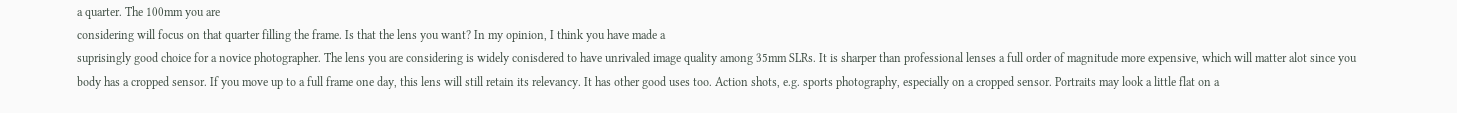a quarter. The 100mm you are
considering will focus on that quarter filling the frame. Is that the lens you want? In my opinion, I think you have made a
suprisingly good choice for a novice photographer. The lens you are considering is widely conisdered to have unrivaled image quality among 35mm SLRs. It is sharper than professional lenses a full order of magnitude more expensive, which will matter alot since you body has a cropped sensor. If you move up to a full frame one day, this lens will still retain its relevancy. It has other good uses too. Action shots, e.g. sports photography, especially on a cropped sensor. Portraits may look a little flat on a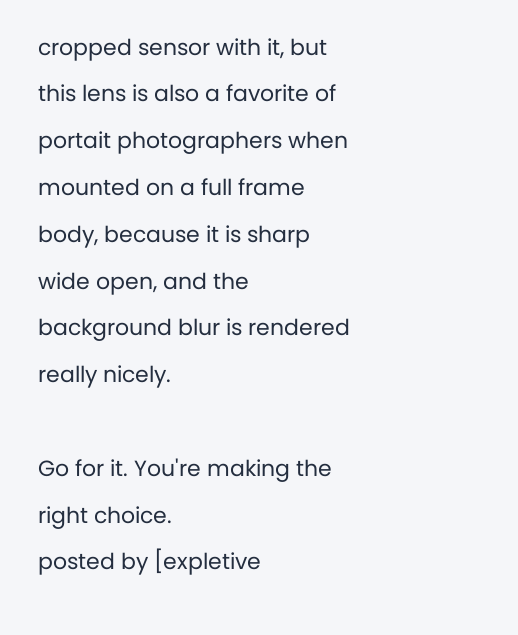cropped sensor with it, but this lens is also a favorite of portait photographers when mounted on a full frame body, because it is sharp wide open, and the background blur is rendered really nicely.

Go for it. You're making the right choice.
posted by [expletive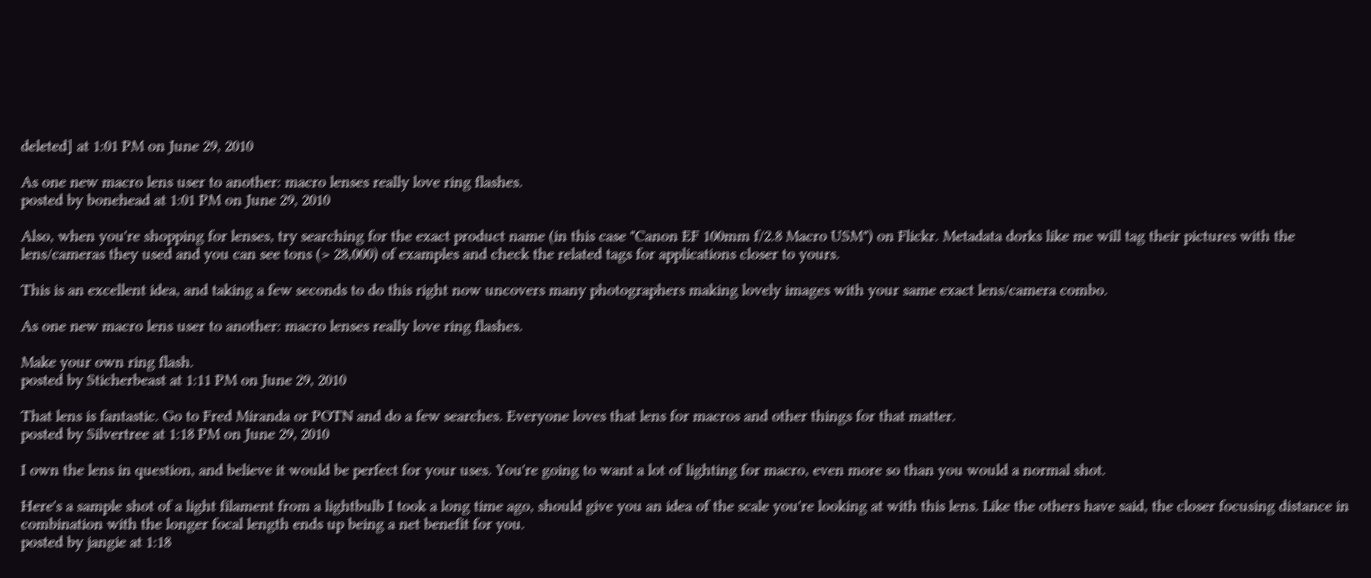deleted] at 1:01 PM on June 29, 2010

As one new macro lens user to another: macro lenses really love ring flashes.
posted by bonehead at 1:01 PM on June 29, 2010

Also, when you're shopping for lenses, try searching for the exact product name (in this case "Canon EF 100mm f/2.8 Macro USM") on Flickr. Metadata dorks like me will tag their pictures with the lens/cameras they used and you can see tons (> 28,000) of examples and check the related tags for applications closer to yours.

This is an excellent idea, and taking a few seconds to do this right now uncovers many photographers making lovely images with your same exact lens/camera combo.

As one new macro lens user to another: macro lenses really love ring flashes.

Make your own ring flash.
posted by Sticherbeast at 1:11 PM on June 29, 2010

That lens is fantastic. Go to Fred Miranda or POTN and do a few searches. Everyone loves that lens for macros and other things for that matter.
posted by Silvertree at 1:18 PM on June 29, 2010

I own the lens in question, and believe it would be perfect for your uses. You're going to want a lot of lighting for macro, even more so than you would a normal shot.

Here's a sample shot of a light filament from a lightbulb I took a long time ago, should give you an idea of the scale you're looking at with this lens. Like the others have said, the closer focusing distance in combination with the longer focal length ends up being a net benefit for you.
posted by jangie at 1:18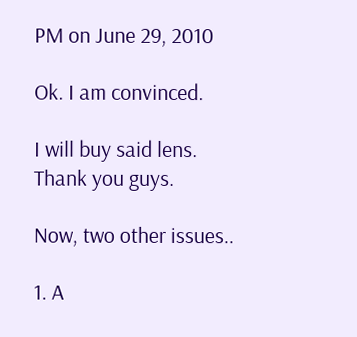PM on June 29, 2010

Ok. I am convinced.

I will buy said lens. Thank you guys.

Now, two other issues..

1. A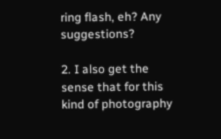ring flash, eh? Any suggestions?

2. I also get the sense that for this kind of photography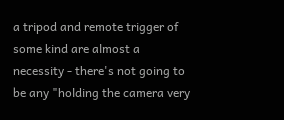a tripod and remote trigger of some kind are almost a necessity - there's not going to be any "holding the camera very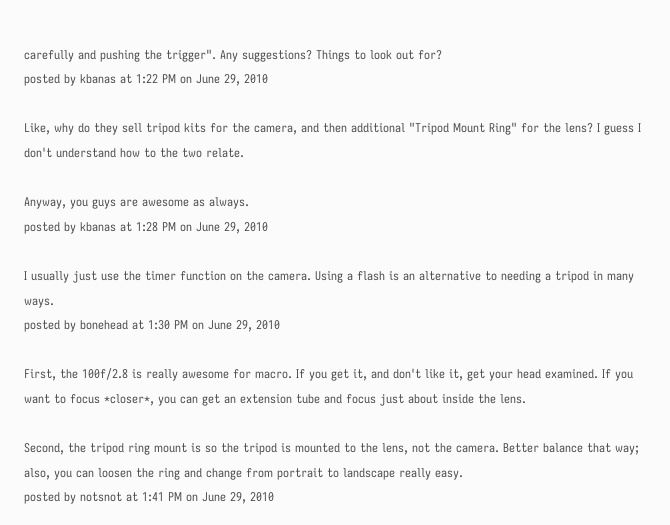carefully and pushing the trigger". Any suggestions? Things to look out for?
posted by kbanas at 1:22 PM on June 29, 2010

Like, why do they sell tripod kits for the camera, and then additional "Tripod Mount Ring" for the lens? I guess I don't understand how to the two relate.

Anyway, you guys are awesome as always.
posted by kbanas at 1:28 PM on June 29, 2010

I usually just use the timer function on the camera. Using a flash is an alternative to needing a tripod in many ways.
posted by bonehead at 1:30 PM on June 29, 2010

First, the 100f/2.8 is really awesome for macro. If you get it, and don't like it, get your head examined. If you want to focus *closer*, you can get an extension tube and focus just about inside the lens.

Second, the tripod ring mount is so the tripod is mounted to the lens, not the camera. Better balance that way; also, you can loosen the ring and change from portrait to landscape really easy.
posted by notsnot at 1:41 PM on June 29, 2010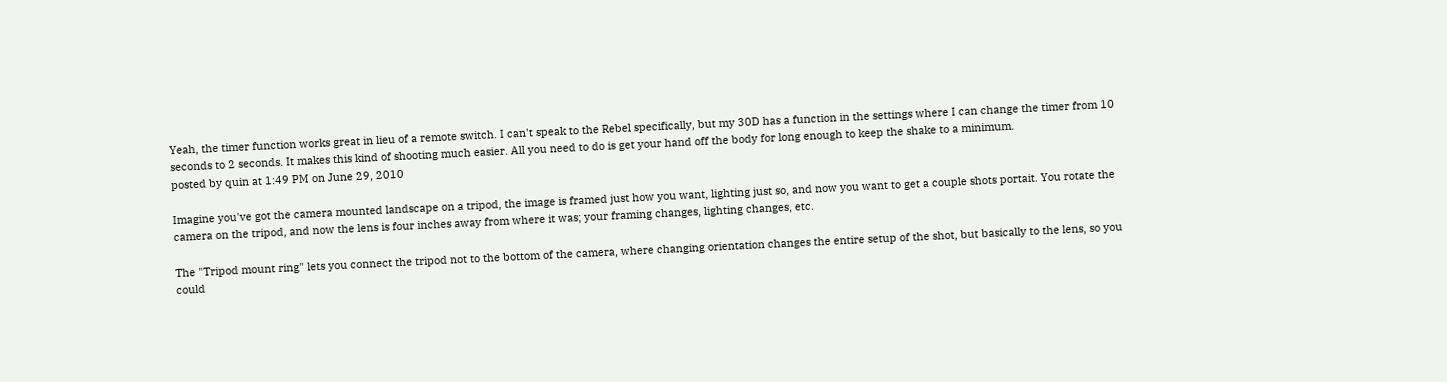Yeah, the timer function works great in lieu of a remote switch. I can't speak to the Rebel specifically, but my 30D has a function in the settings where I can change the timer from 10 seconds to 2 seconds. It makes this kind of shooting much easier. All you need to do is get your hand off the body for long enough to keep the shake to a minimum.
posted by quin at 1:49 PM on June 29, 2010

Imagine you've got the camera mounted landscape on a tripod, the image is framed just how you want, lighting just so, and now you want to get a couple shots portait. You rotate the camera on the tripod, and now the lens is four inches away from where it was; your framing changes, lighting changes, etc.

The "Tripod mount ring" lets you connect the tripod not to the bottom of the camera, where changing orientation changes the entire setup of the shot, but basically to the lens, so you could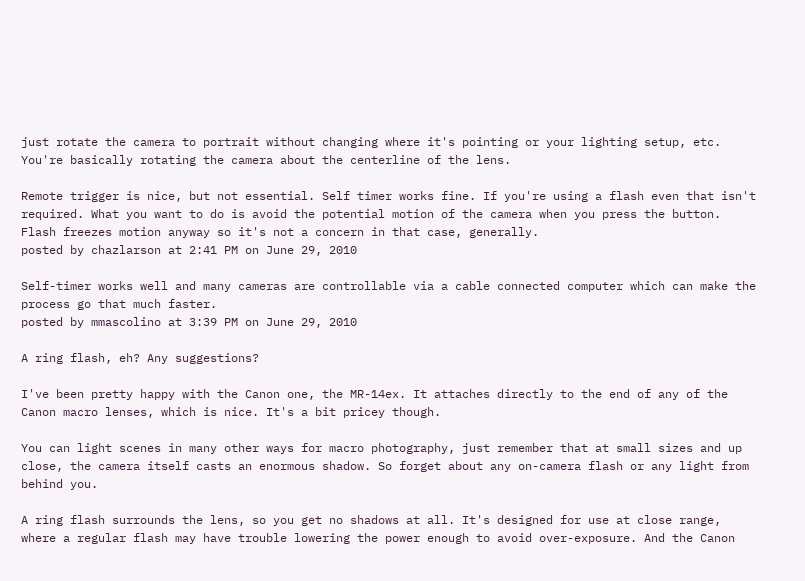just rotate the camera to portrait without changing where it's pointing or your lighting setup, etc. You're basically rotating the camera about the centerline of the lens.

Remote trigger is nice, but not essential. Self timer works fine. If you're using a flash even that isn't required. What you want to do is avoid the potential motion of the camera when you press the button. Flash freezes motion anyway so it's not a concern in that case, generally.
posted by chazlarson at 2:41 PM on June 29, 2010

Self-timer works well and many cameras are controllable via a cable connected computer which can make the process go that much faster.
posted by mmascolino at 3:39 PM on June 29, 2010

A ring flash, eh? Any suggestions?

I've been pretty happy with the Canon one, the MR-14ex. It attaches directly to the end of any of the Canon macro lenses, which is nice. It's a bit pricey though.

You can light scenes in many other ways for macro photography, just remember that at small sizes and up close, the camera itself casts an enormous shadow. So forget about any on-camera flash or any light from behind you.

A ring flash surrounds the lens, so you get no shadows at all. It's designed for use at close range, where a regular flash may have trouble lowering the power enough to avoid over-exposure. And the Canon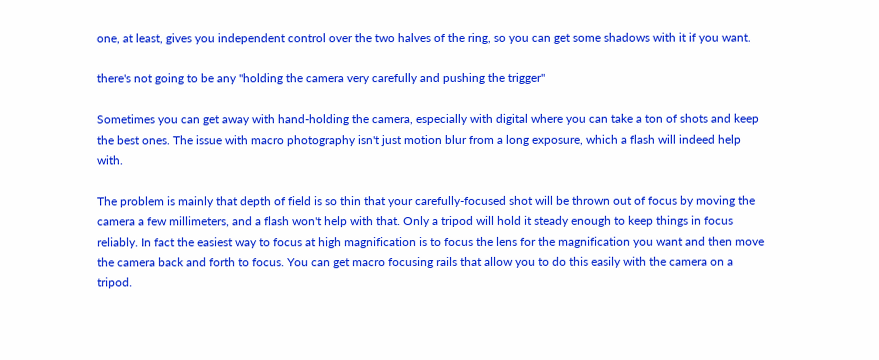one, at least, gives you independent control over the two halves of the ring, so you can get some shadows with it if you want.

there's not going to be any "holding the camera very carefully and pushing the trigger"

Sometimes you can get away with hand-holding the camera, especially with digital where you can take a ton of shots and keep the best ones. The issue with macro photography isn't just motion blur from a long exposure, which a flash will indeed help with.

The problem is mainly that depth of field is so thin that your carefully-focused shot will be thrown out of focus by moving the camera a few millimeters, and a flash won't help with that. Only a tripod will hold it steady enough to keep things in focus reliably. In fact the easiest way to focus at high magnification is to focus the lens for the magnification you want and then move the camera back and forth to focus. You can get macro focusing rails that allow you to do this easily with the camera on a tripod.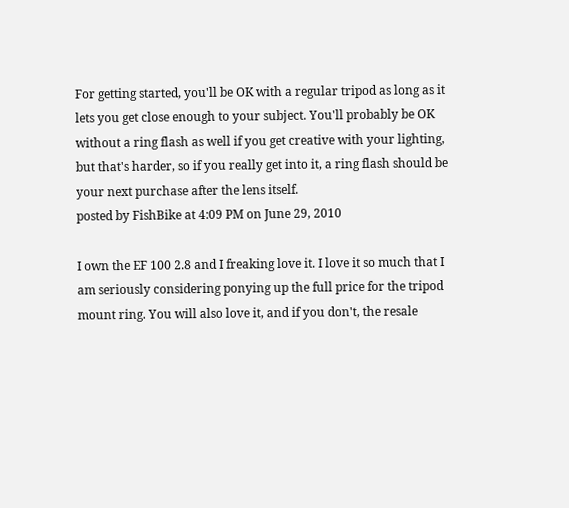For getting started, you'll be OK with a regular tripod as long as it lets you get close enough to your subject. You'll probably be OK without a ring flash as well if you get creative with your lighting, but that's harder, so if you really get into it, a ring flash should be your next purchase after the lens itself.
posted by FishBike at 4:09 PM on June 29, 2010

I own the EF 100 2.8 and I freaking love it. I love it so much that I am seriously considering ponying up the full price for the tripod mount ring. You will also love it, and if you don't, the resale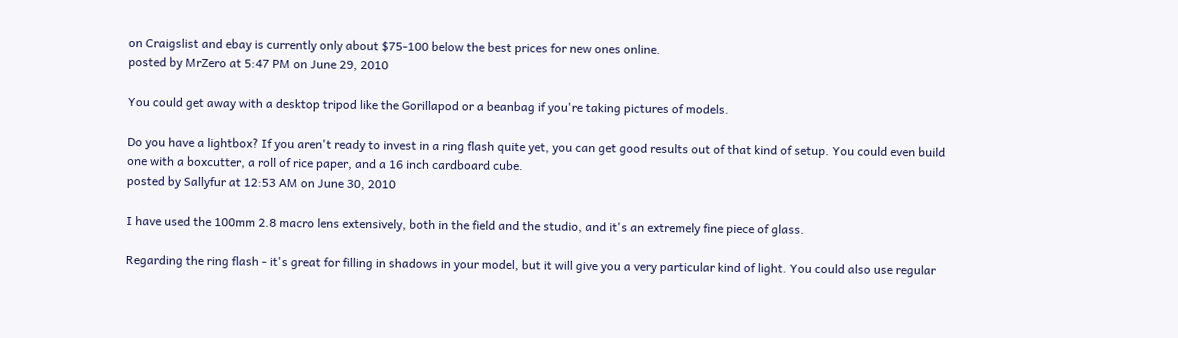on Craigslist and ebay is currently only about $75-100 below the best prices for new ones online.
posted by MrZero at 5:47 PM on June 29, 2010

You could get away with a desktop tripod like the Gorillapod or a beanbag if you're taking pictures of models.

Do you have a lightbox? If you aren't ready to invest in a ring flash quite yet, you can get good results out of that kind of setup. You could even build one with a boxcutter, a roll of rice paper, and a 16 inch cardboard cube.
posted by Sallyfur at 12:53 AM on June 30, 2010

I have used the 100mm 2.8 macro lens extensively, both in the field and the studio, and it's an extremely fine piece of glass.

Regarding the ring flash - it's great for filling in shadows in your model, but it will give you a very particular kind of light. You could also use regular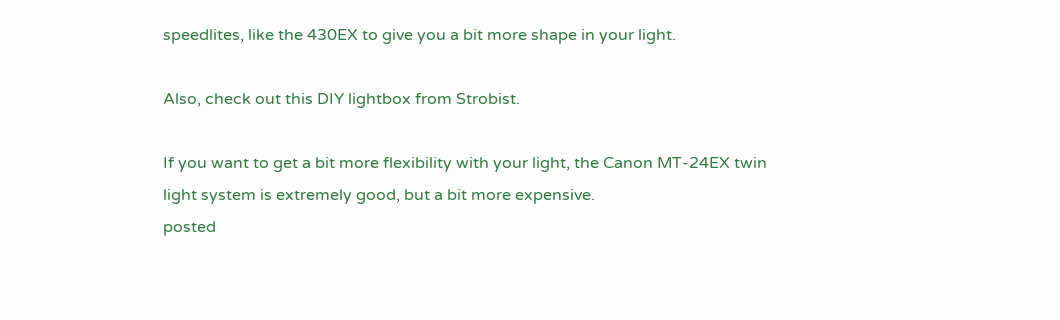speedlites, like the 430EX to give you a bit more shape in your light.

Also, check out this DIY lightbox from Strobist.

If you want to get a bit more flexibility with your light, the Canon MT-24EX twin light system is extremely good, but a bit more expensive.
posted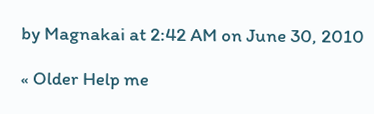by Magnakai at 2:42 AM on June 30, 2010

« Older Help me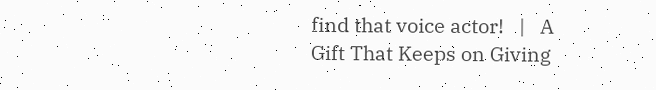find that voice actor!   |   A Gift That Keeps on Giving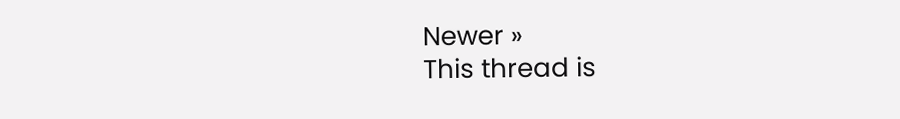Newer »
This thread is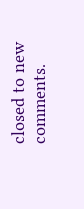closed to new comments.